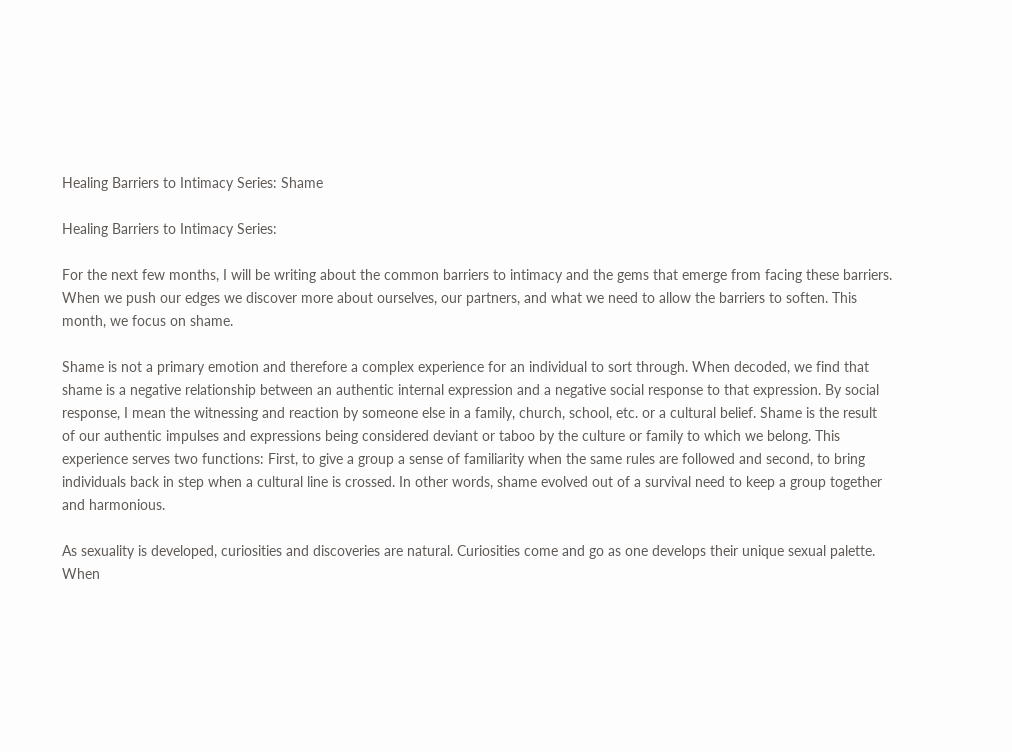Healing Barriers to Intimacy Series: Shame

Healing Barriers to Intimacy Series:

For the next few months, I will be writing about the common barriers to intimacy and the gems that emerge from facing these barriers. When we push our edges we discover more about ourselves, our partners, and what we need to allow the barriers to soften. This month, we focus on shame.

Shame is not a primary emotion and therefore a complex experience for an individual to sort through. When decoded, we find that shame is a negative relationship between an authentic internal expression and a negative social response to that expression. By social response, I mean the witnessing and reaction by someone else in a family, church, school, etc. or a cultural belief. Shame is the result of our authentic impulses and expressions being considered deviant or taboo by the culture or family to which we belong. This experience serves two functions: First, to give a group a sense of familiarity when the same rules are followed and second, to bring individuals back in step when a cultural line is crossed. In other words, shame evolved out of a survival need to keep a group together and harmonious.

As sexuality is developed, curiosities and discoveries are natural. Curiosities come and go as one develops their unique sexual palette. When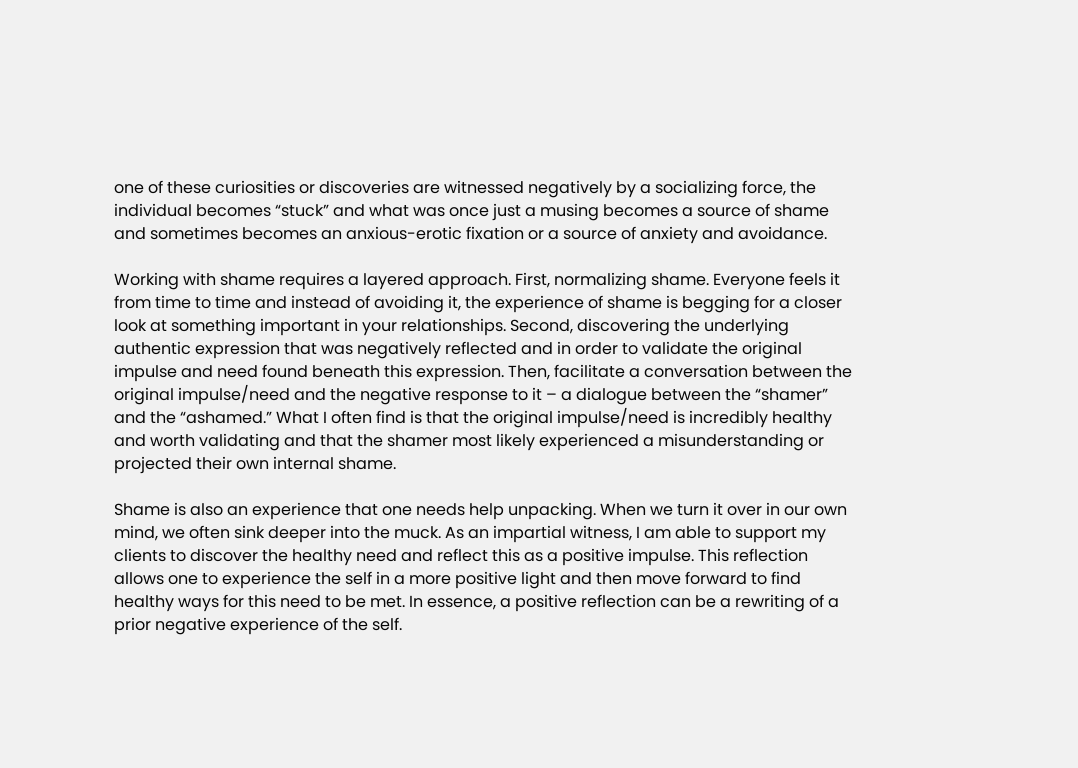one of these curiosities or discoveries are witnessed negatively by a socializing force, the individual becomes “stuck” and what was once just a musing becomes a source of shame and sometimes becomes an anxious-erotic fixation or a source of anxiety and avoidance.

Working with shame requires a layered approach. First, normalizing shame. Everyone feels it from time to time and instead of avoiding it, the experience of shame is begging for a closer look at something important in your relationships. Second, discovering the underlying authentic expression that was negatively reflected and in order to validate the original impulse and need found beneath this expression. Then, facilitate a conversation between the original impulse/need and the negative response to it – a dialogue between the “shamer” and the “ashamed.” What I often find is that the original impulse/need is incredibly healthy and worth validating and that the shamer most likely experienced a misunderstanding or projected their own internal shame.

Shame is also an experience that one needs help unpacking. When we turn it over in our own mind, we often sink deeper into the muck. As an impartial witness, I am able to support my clients to discover the healthy need and reflect this as a positive impulse. This reflection allows one to experience the self in a more positive light and then move forward to find healthy ways for this need to be met. In essence, a positive reflection can be a rewriting of a prior negative experience of the self.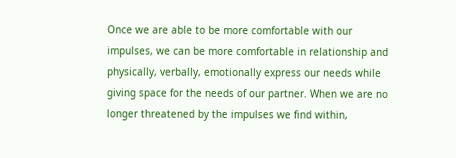Once we are able to be more comfortable with our impulses, we can be more comfortable in relationship and physically, verbally, emotionally express our needs while giving space for the needs of our partner. When we are no longer threatened by the impulses we find within,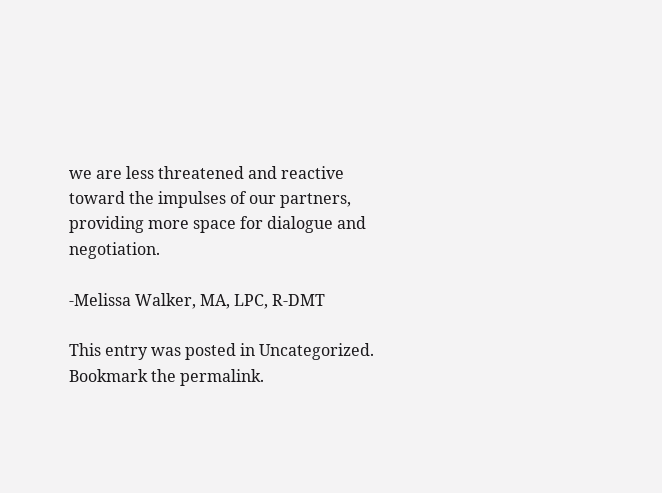we are less threatened and reactive toward the impulses of our partners, providing more space for dialogue and negotiation.

-Melissa Walker, MA, LPC, R-DMT

This entry was posted in Uncategorized. Bookmark the permalink.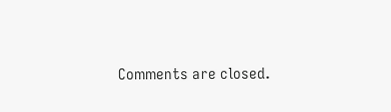Comments are closed.